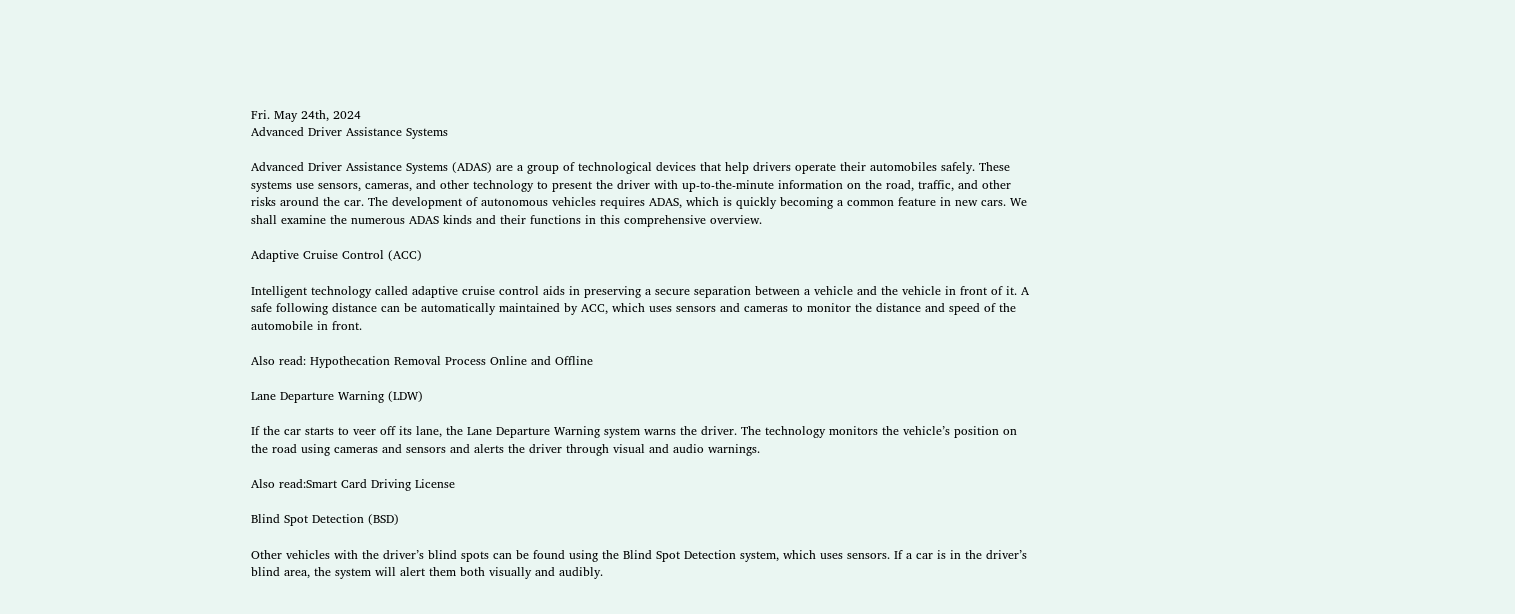Fri. May 24th, 2024
Advanced Driver Assistance Systems

Advanced Driver Assistance Systems (ADAS) are a group of technological devices that help drivers operate their automobiles safely. These systems use sensors, cameras, and other technology to present the driver with up-to-the-minute information on the road, traffic, and other risks around the car. The development of autonomous vehicles requires ADAS, which is quickly becoming a common feature in new cars. We shall examine the numerous ADAS kinds and their functions in this comprehensive overview.

Adaptive Cruise Control (ACC)

Intelligent technology called adaptive cruise control aids in preserving a secure separation between a vehicle and the vehicle in front of it. A safe following distance can be automatically maintained by ACC, which uses sensors and cameras to monitor the distance and speed of the automobile in front.

Also read: Hypothecation Removal Process Online and Offline

Lane Departure Warning (LDW)

If the car starts to veer off its lane, the Lane Departure Warning system warns the driver. The technology monitors the vehicle’s position on the road using cameras and sensors and alerts the driver through visual and audio warnings.

Also read:Smart Card Driving License

Blind Spot Detection (BSD)

Other vehicles with the driver’s blind spots can be found using the Blind Spot Detection system, which uses sensors. If a car is in the driver’s blind area, the system will alert them both visually and audibly.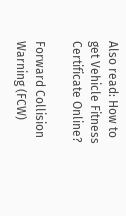Also read: How to get Vehicle Fitness Certificate Online?

Forward Collision Warning (FCW)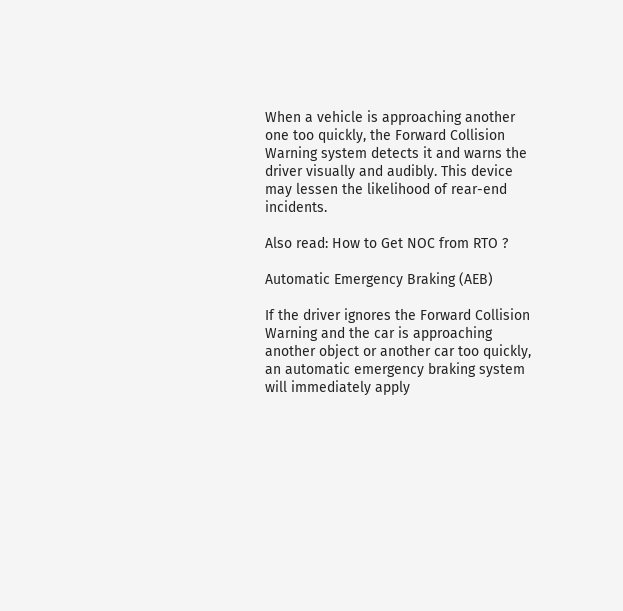When a vehicle is approaching another one too quickly, the Forward Collision Warning system detects it and warns the driver visually and audibly. This device may lessen the likelihood of rear-end incidents.

Also read: How to Get NOC from RTO ?

Automatic Emergency Braking (AEB)

If the driver ignores the Forward Collision Warning and the car is approaching another object or another car too quickly, an automatic emergency braking system will immediately apply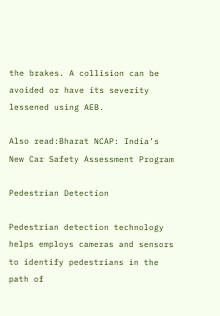the brakes. A collision can be avoided or have its severity lessened using AEB.

Also read:Bharat NCAP: India’s New Car Safety Assessment Program

Pedestrian Detection

Pedestrian detection technology helps employs cameras and sensors to identify pedestrians in the path of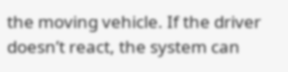the moving vehicle. If the driver doesn’t react, the system can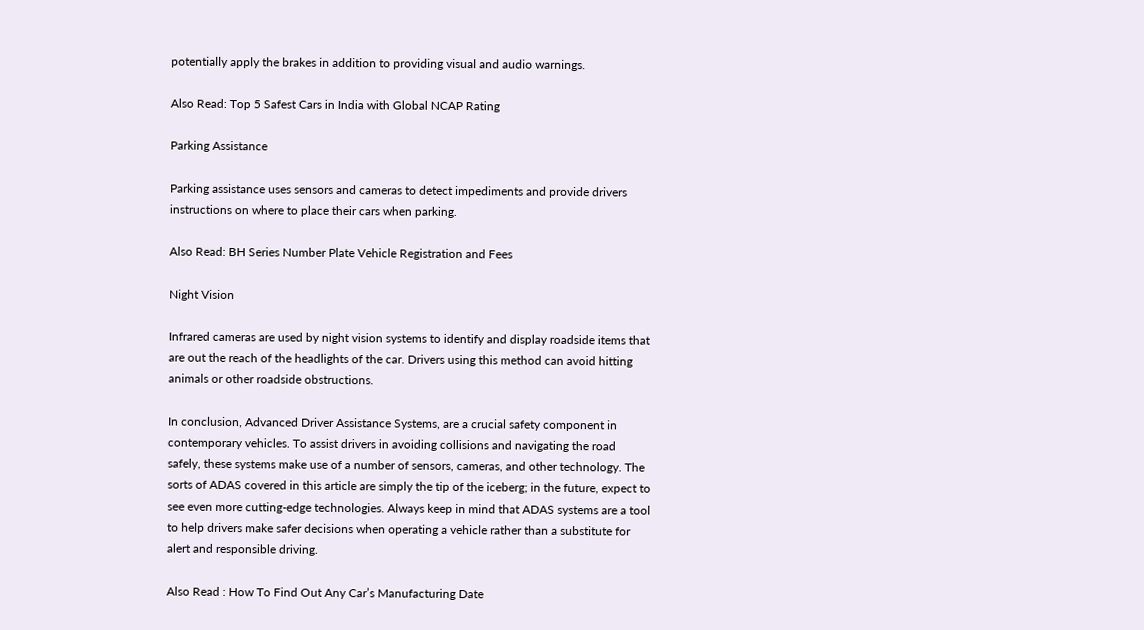potentially apply the brakes in addition to providing visual and audio warnings.

Also Read: Top 5 Safest Cars in India with Global NCAP Rating

Parking Assistance

Parking assistance uses sensors and cameras to detect impediments and provide drivers instructions on where to place their cars when parking.

Also Read: BH Series Number Plate Vehicle Registration and Fees

Night Vision

Infrared cameras are used by night vision systems to identify and display roadside items that are out the reach of the headlights of the car. Drivers using this method can avoid hitting animals or other roadside obstructions.

In conclusion, Advanced Driver Assistance Systems, are a crucial safety component in contemporary vehicles. To assist drivers in avoiding collisions and navigating the road safely, these systems make use of a number of sensors, cameras, and other technology. The sorts of ADAS covered in this article are simply the tip of the iceberg; in the future, expect to see even more cutting-edge technologies. Always keep in mind that ADAS systems are a tool to help drivers make safer decisions when operating a vehicle rather than a substitute for alert and responsible driving.

Also Read : How To Find Out Any Car’s Manufacturing Date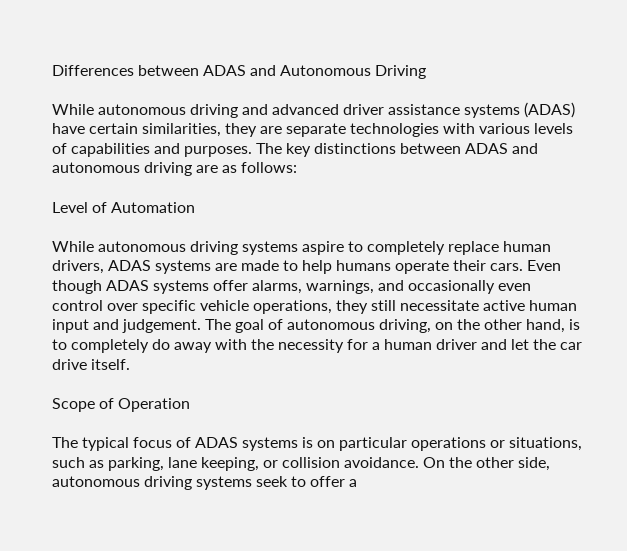Differences between ADAS and Autonomous Driving

While autonomous driving and advanced driver assistance systems (ADAS) have certain similarities, they are separate technologies with various levels of capabilities and purposes. The key distinctions between ADAS and autonomous driving are as follows:

Level of Automation

While autonomous driving systems aspire to completely replace human drivers, ADAS systems are made to help humans operate their cars. Even though ADAS systems offer alarms, warnings, and occasionally even control over specific vehicle operations, they still necessitate active human input and judgement. The goal of autonomous driving, on the other hand, is to completely do away with the necessity for a human driver and let the car drive itself.

Scope of Operation

The typical focus of ADAS systems is on particular operations or situations, such as parking, lane keeping, or collision avoidance. On the other side, autonomous driving systems seek to offer a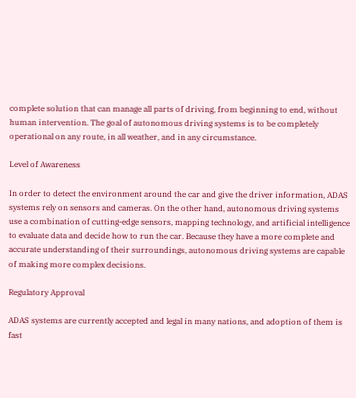complete solution that can manage all parts of driving, from beginning to end, without human intervention. The goal of autonomous driving systems is to be completely operational on any route, in all weather, and in any circumstance.

Level of Awareness

In order to detect the environment around the car and give the driver information, ADAS systems rely on sensors and cameras. On the other hand, autonomous driving systems use a combination of cutting-edge sensors, mapping technology, and artificial intelligence to evaluate data and decide how to run the car. Because they have a more complete and accurate understanding of their surroundings, autonomous driving systems are capable of making more complex decisions.

Regulatory Approval

ADAS systems are currently accepted and legal in many nations, and adoption of them is fast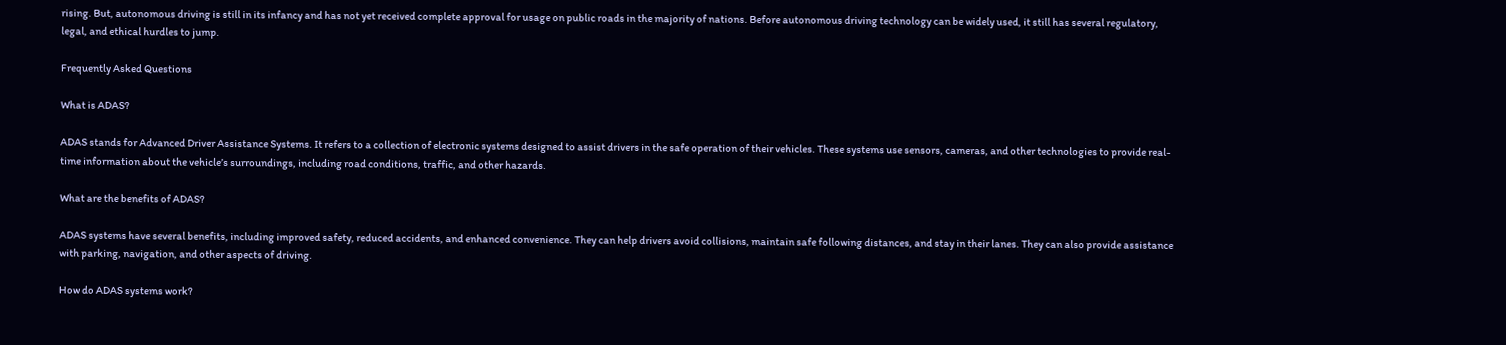rising. But, autonomous driving is still in its infancy and has not yet received complete approval for usage on public roads in the majority of nations. Before autonomous driving technology can be widely used, it still has several regulatory, legal, and ethical hurdles to jump.

Frequently Asked Questions

What is ADAS?

ADAS stands for Advanced Driver Assistance Systems. It refers to a collection of electronic systems designed to assist drivers in the safe operation of their vehicles. These systems use sensors, cameras, and other technologies to provide real-time information about the vehicle’s surroundings, including road conditions, traffic, and other hazards.

What are the benefits of ADAS?

ADAS systems have several benefits, including improved safety, reduced accidents, and enhanced convenience. They can help drivers avoid collisions, maintain safe following distances, and stay in their lanes. They can also provide assistance with parking, navigation, and other aspects of driving.

How do ADAS systems work?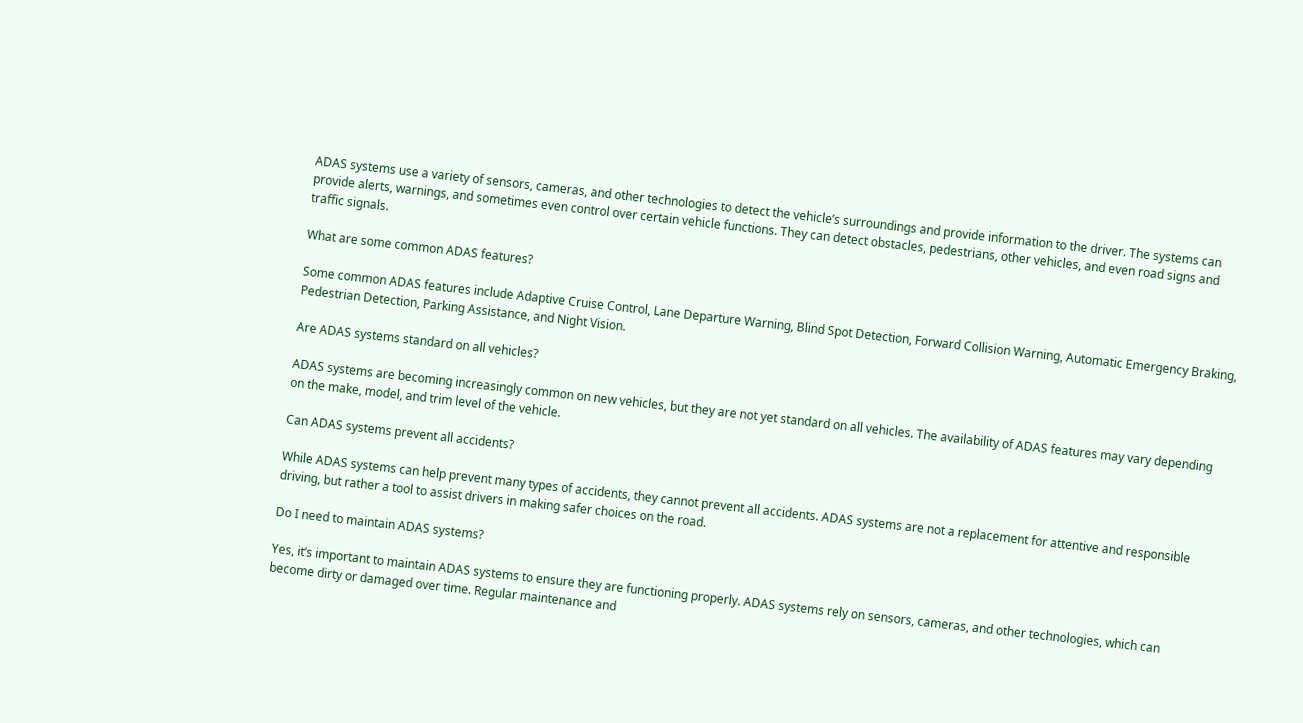ADAS systems use a variety of sensors, cameras, and other technologies to detect the vehicle’s surroundings and provide information to the driver. The systems can provide alerts, warnings, and sometimes even control over certain vehicle functions. They can detect obstacles, pedestrians, other vehicles, and even road signs and traffic signals.

What are some common ADAS features?

Some common ADAS features include Adaptive Cruise Control, Lane Departure Warning, Blind Spot Detection, Forward Collision Warning, Automatic Emergency Braking, Pedestrian Detection, Parking Assistance, and Night Vision.

Are ADAS systems standard on all vehicles?

ADAS systems are becoming increasingly common on new vehicles, but they are not yet standard on all vehicles. The availability of ADAS features may vary depending on the make, model, and trim level of the vehicle.

Can ADAS systems prevent all accidents?

While ADAS systems can help prevent many types of accidents, they cannot prevent all accidents. ADAS systems are not a replacement for attentive and responsible driving, but rather a tool to assist drivers in making safer choices on the road.

Do I need to maintain ADAS systems?

Yes, it’s important to maintain ADAS systems to ensure they are functioning properly. ADAS systems rely on sensors, cameras, and other technologies, which can become dirty or damaged over time. Regular maintenance and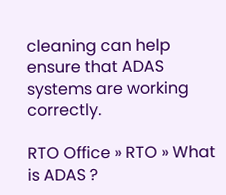cleaning can help ensure that ADAS systems are working correctly.

RTO Office » RTO » What is ADAS ?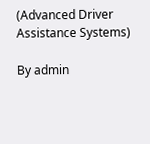(Advanced Driver Assistance Systems)

By admin